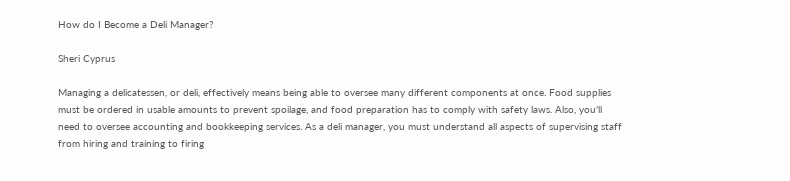How do I Become a Deli Manager?

Sheri Cyprus

Managing a delicatessen, or deli, effectively means being able to oversee many different components at once. Food supplies must be ordered in usable amounts to prevent spoilage, and food preparation has to comply with safety laws. Also, you'll need to oversee accounting and bookkeeping services. As a deli manager, you must understand all aspects of supervising staff from hiring and training to firing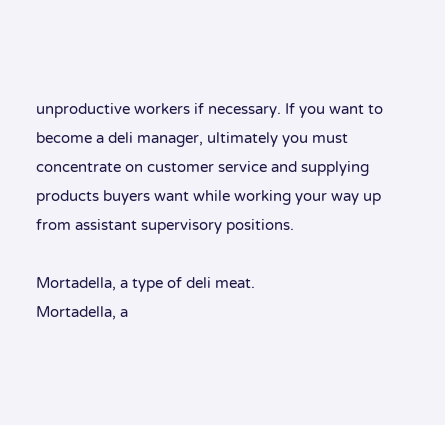unproductive workers if necessary. If you want to become a deli manager, ultimately you must concentrate on customer service and supplying products buyers want while working your way up from assistant supervisory positions.

Mortadella, a type of deli meat.
Mortadella, a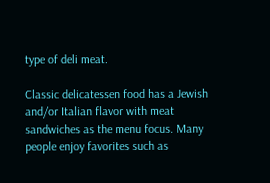type of deli meat.

Classic delicatessen food has a Jewish and/or Italian flavor with meat sandwiches as the menu focus. Many people enjoy favorites such as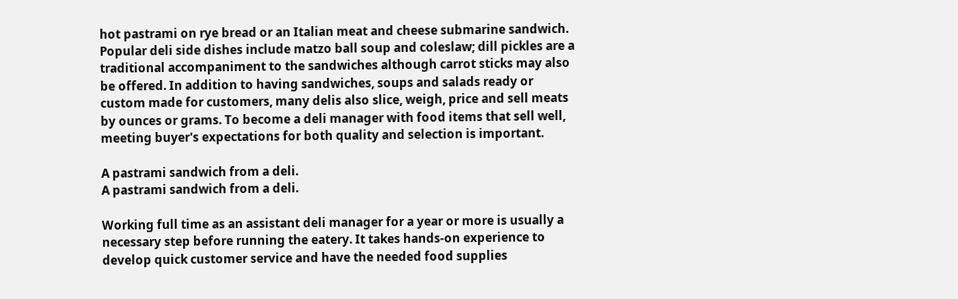hot pastrami on rye bread or an Italian meat and cheese submarine sandwich. Popular deli side dishes include matzo ball soup and coleslaw; dill pickles are a traditional accompaniment to the sandwiches although carrot sticks may also be offered. In addition to having sandwiches, soups and salads ready or custom made for customers, many delis also slice, weigh, price and sell meats by ounces or grams. To become a deli manager with food items that sell well, meeting buyer's expectations for both quality and selection is important.

A pastrami sandwich from a deli.
A pastrami sandwich from a deli.

Working full time as an assistant deli manager for a year or more is usually a necessary step before running the eatery. It takes hands-on experience to develop quick customer service and have the needed food supplies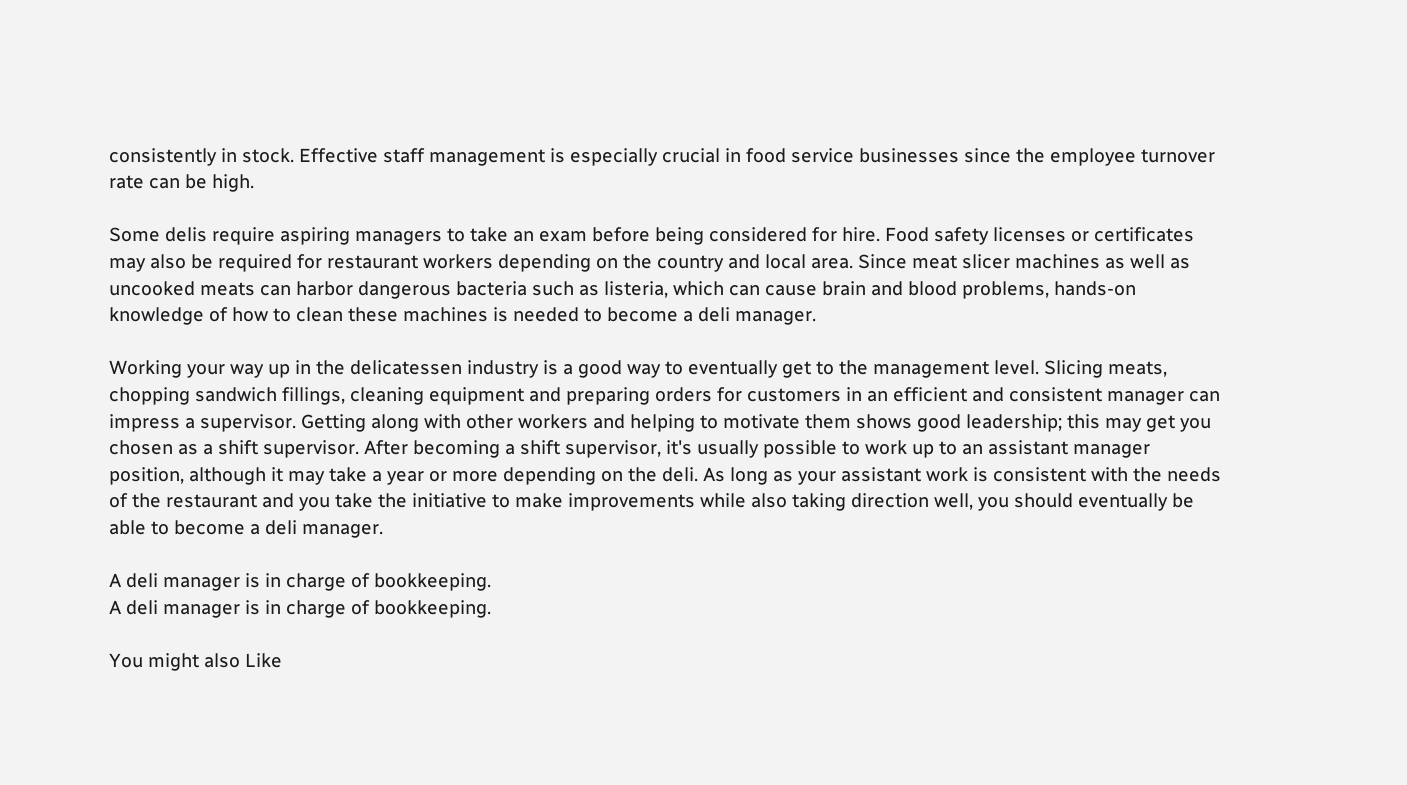consistently in stock. Effective staff management is especially crucial in food service businesses since the employee turnover rate can be high.

Some delis require aspiring managers to take an exam before being considered for hire. Food safety licenses or certificates may also be required for restaurant workers depending on the country and local area. Since meat slicer machines as well as uncooked meats can harbor dangerous bacteria such as listeria, which can cause brain and blood problems, hands-on knowledge of how to clean these machines is needed to become a deli manager.

Working your way up in the delicatessen industry is a good way to eventually get to the management level. Slicing meats, chopping sandwich fillings, cleaning equipment and preparing orders for customers in an efficient and consistent manager can impress a supervisor. Getting along with other workers and helping to motivate them shows good leadership; this may get you chosen as a shift supervisor. After becoming a shift supervisor, it's usually possible to work up to an assistant manager position, although it may take a year or more depending on the deli. As long as your assistant work is consistent with the needs of the restaurant and you take the initiative to make improvements while also taking direction well, you should eventually be able to become a deli manager.

A deli manager is in charge of bookkeeping.
A deli manager is in charge of bookkeeping.

You might also Like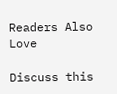Readers Also Love

Discuss this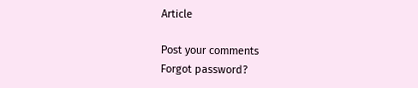Article

Post your comments
Forgot password?